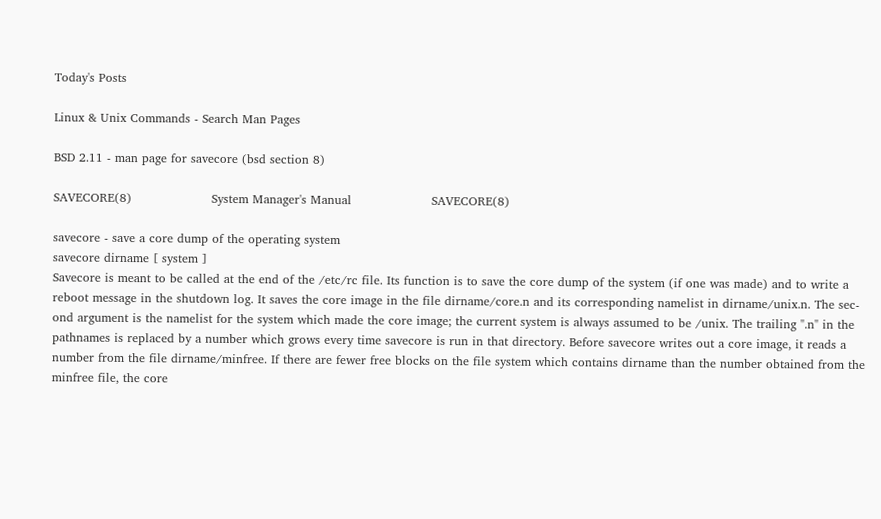Today's Posts

Linux & Unix Commands - Search Man Pages

BSD 2.11 - man page for savecore (bsd section 8)

SAVECORE(8)                    System Manager's Manual                    SAVECORE(8)

savecore - save a core dump of the operating system
savecore dirname [ system ]
Savecore is meant to be called at the end of the /etc/rc file. Its function is to save the core dump of the system (if one was made) and to write a reboot message in the shutdown log. It saves the core image in the file dirname/core.n and its corresponding namelist in dirname/unix.n. The sec- ond argument is the namelist for the system which made the core image; the current system is always assumed to be /unix. The trailing ".n" in the pathnames is replaced by a number which grows every time savecore is run in that directory. Before savecore writes out a core image, it reads a number from the file dirname/minfree. If there are fewer free blocks on the file system which contains dirname than the number obtained from the minfree file, the core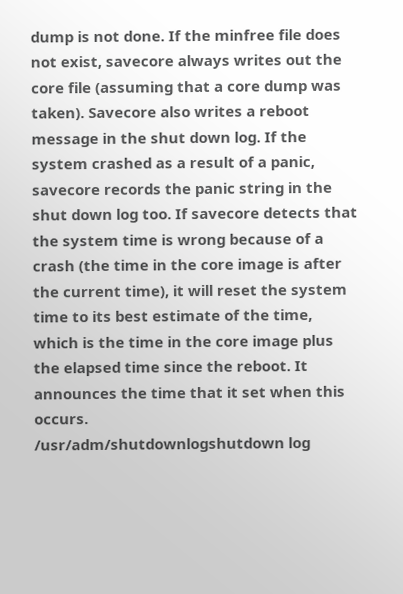dump is not done. If the minfree file does not exist, savecore always writes out the core file (assuming that a core dump was taken). Savecore also writes a reboot message in the shut down log. If the system crashed as a result of a panic, savecore records the panic string in the shut down log too. If savecore detects that the system time is wrong because of a crash (the time in the core image is after the current time), it will reset the system time to its best estimate of the time, which is the time in the core image plus the elapsed time since the reboot. It announces the time that it set when this occurs.
/usr/adm/shutdownlogshutdown log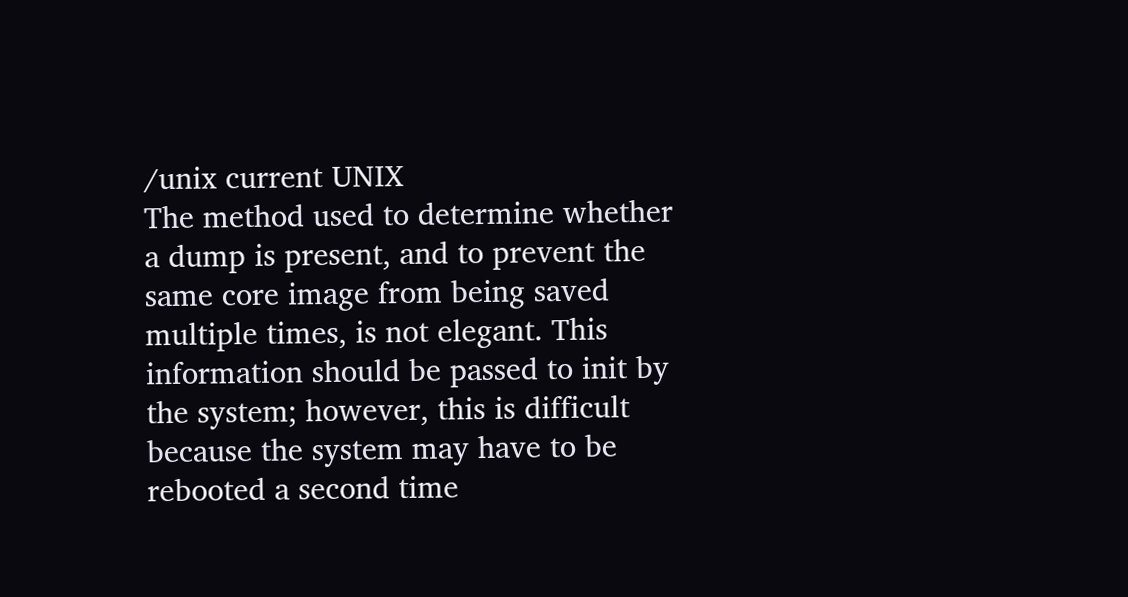/unix current UNIX
The method used to determine whether a dump is present, and to prevent the same core image from being saved multiple times, is not elegant. This information should be passed to init by the system; however, this is difficult because the system may have to be rebooted a second time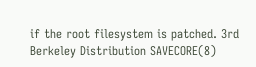if the root filesystem is patched. 3rd Berkeley Distribution SAVECORE(8)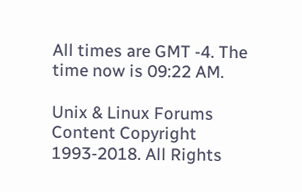All times are GMT -4. The time now is 09:22 AM.

Unix & Linux Forums Content Copyright 1993-2018. All Rights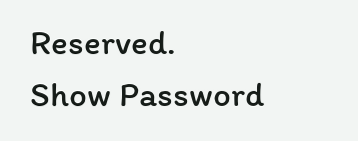Reserved.
Show Password